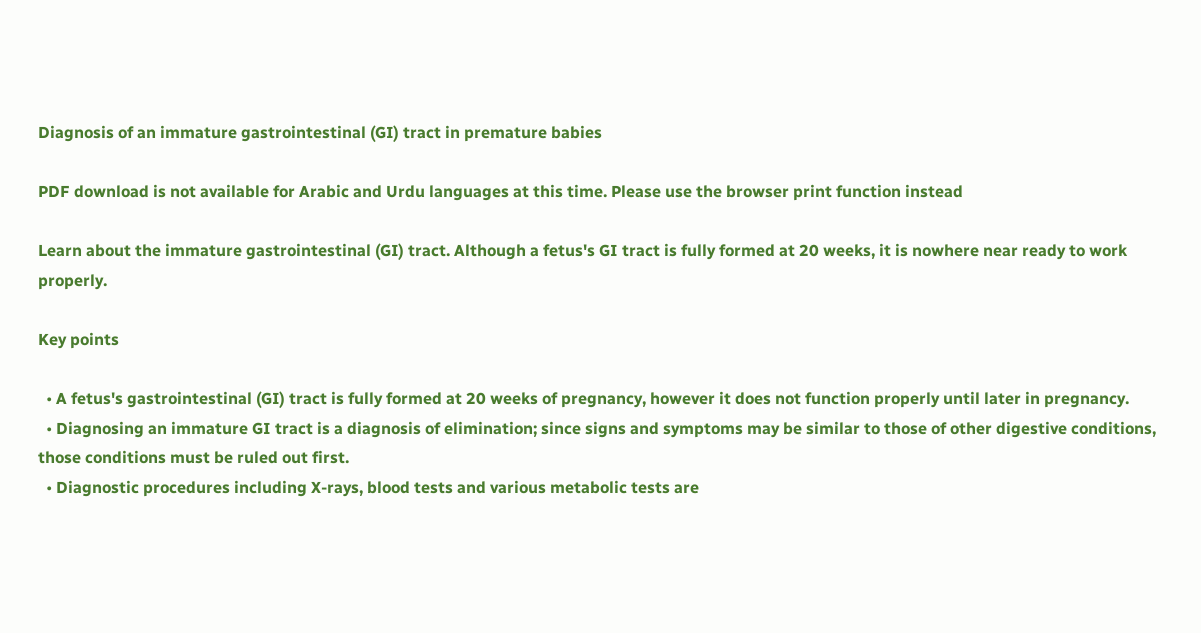Diagnosis of an immature gastrointestinal (GI) tract in premature babies

PDF download is not available for Arabic and Urdu languages at this time. Please use the browser print function instead

Learn about the immature gastrointestinal (GI) tract. Although a fetus's GI tract is fully formed at 20 weeks, it is nowhere near ready to work properly.

Key points

  • A fetus's gastrointestinal (GI) tract is fully formed at 20 weeks of pregnancy, however it does not function properly until later in pregnancy.
  • Diagnosing an immature GI tract is a diagnosis of elimination; since signs and symptoms may be similar to those of other digestive conditions, those conditions must be ruled out first.
  • Diagnostic procedures including X-rays, blood tests and various metabolic tests are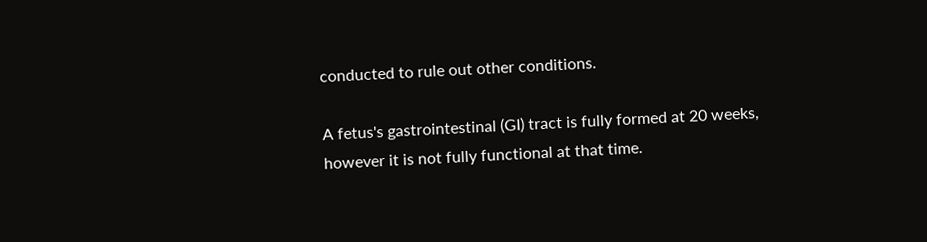conducted to rule out other conditions.

A fetus's gastrointestinal (GI) tract is fully formed at 20 weeks, however it is not fully functional at that time.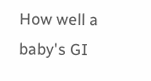How well a baby's GI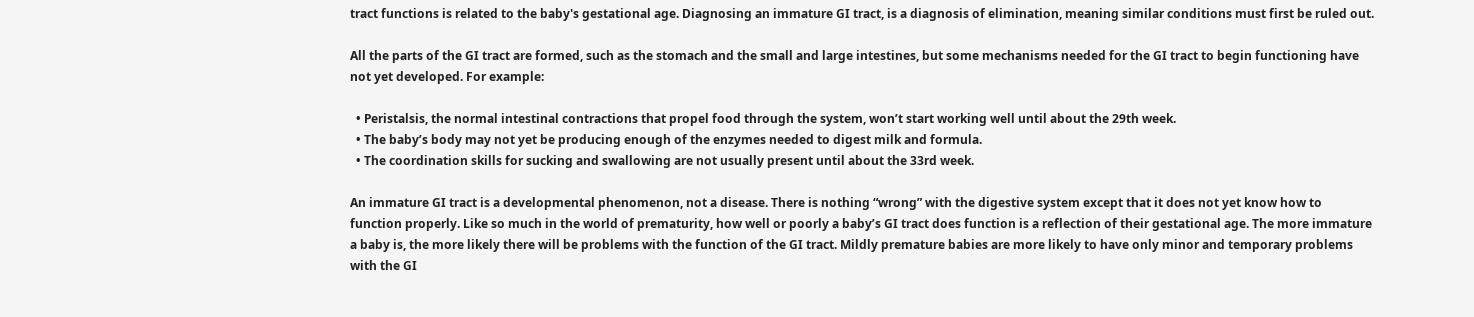tract functions is related to the baby's gestational age. Diagnosing an immature GI tract, is a diagnosis of elimination, meaning similar conditions must first be ruled out.

All the parts of the GI tract are formed, such as the stomach and the small and large intestines, but some mechanisms needed for the GI tract to begin functioning have not yet developed. For example:

  • Peristalsis, the normal intestinal contractions that propel food through the system, won’t start working well until about the 29th week.
  • The baby’s body may not yet be producing enough of the enzymes needed to digest milk and formula.
  • The coordination skills for sucking and swallowing are not usually present until about the 33rd week.

An immature GI tract is a developmental phenomenon, not a disease. There is nothing “wrong” with the digestive system except that it does not yet know how to function properly. Like so much in the world of prematurity, how well or poorly a baby’s GI tract does function is a reflection of their gestational age. The more immature a baby is, the more likely there will be problems with the function of the GI tract. Mildly premature babies are more likely to have only minor and temporary problems with the GI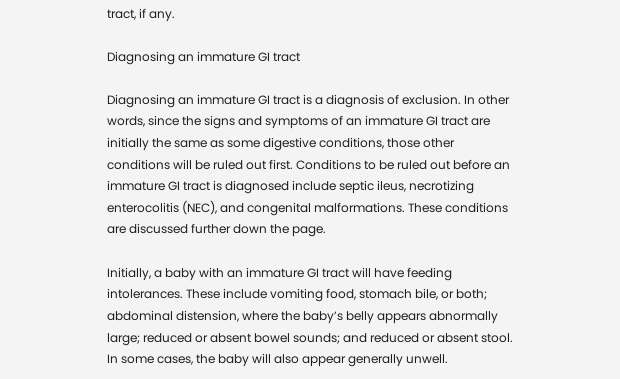tract, if any.

Diagnosing an immature GI tract

Diagnosing an immature GI tract is a diagnosis of exclusion. In other words, since the signs and symptoms of an immature GI tract are initially the same as some digestive conditions, those other conditions will be ruled out first. Conditions to be ruled out before an immature GI tract is diagnosed include septic ileus, necrotizing enterocolitis (NEC), and congenital malformations. These conditions are discussed further down the page.

Initially, a baby with an immature GI tract will have feeding intolerances. These include vomiting food, stomach bile, or both; abdominal distension, where the baby’s belly appears abnormally large; reduced or absent bowel sounds; and reduced or absent stool. In some cases, the baby will also appear generally unwell.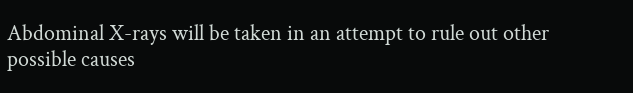Abdominal X-rays will be taken in an attempt to rule out other possible causes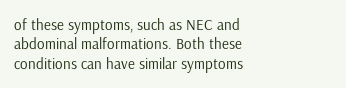of these symptoms, such as NEC and abdominal malformations. Both these conditions can have similar symptoms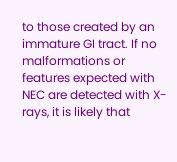to those created by an immature GI tract. If no malformations or features expected with NEC are detected with X-rays, it is likely that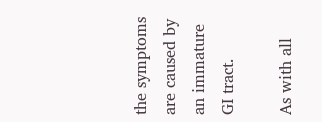the symptoms are caused by an immature GI tract.

As with all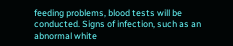feeding problems, blood tests will be conducted. Signs of infection, such as an abnormal white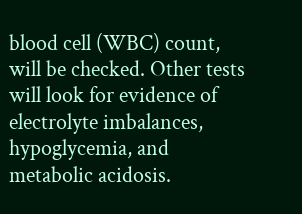blood cell (WBC) count, will be checked. Other tests will look for evidence of electrolyte imbalances, hypoglycemia, and metabolic acidosis.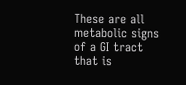These are all metabolic signs of a GI tract that is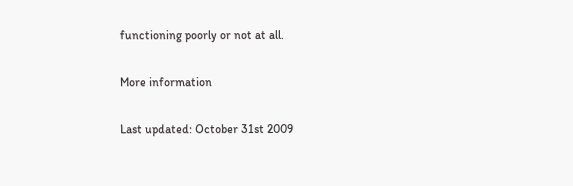functioning poorly or not at all.

More information

Last updated: October 31st 2009